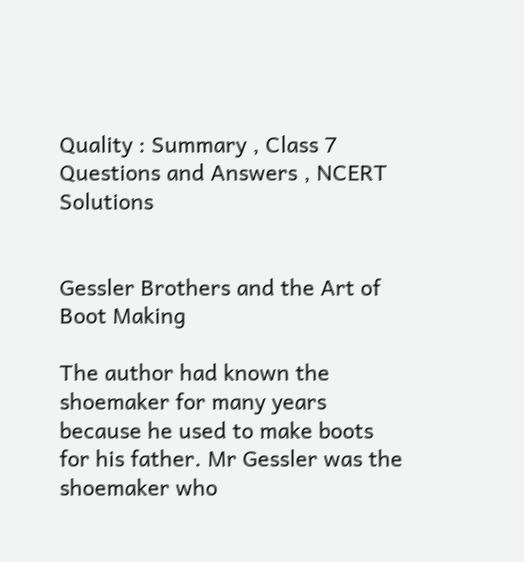Quality : Summary , Class 7 Questions and Answers , NCERT Solutions


Gessler Brothers and the Art of Boot Making

The author had known the shoemaker for many years because he used to make boots for his father. Mr Gessler was the shoemaker who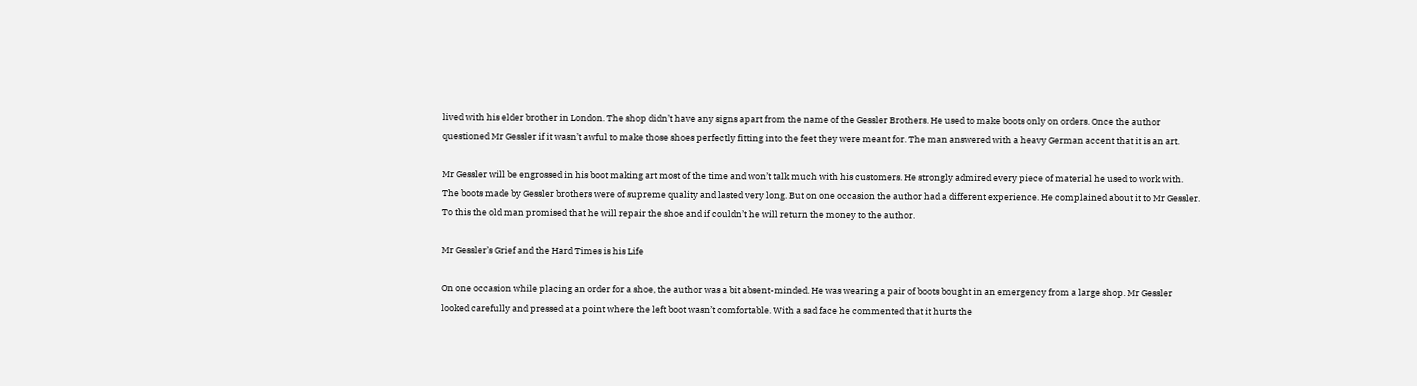lived with his elder brother in London. The shop didn’t have any signs apart from the name of the Gessler Brothers. He used to make boots only on orders. Once the author questioned Mr Gessler if it wasn’t awful to make those shoes perfectly fitting into the feet they were meant for. The man answered with a heavy German accent that it is an art.

Mr Gessler will be engrossed in his boot making art most of the time and won’t talk much with his customers. He strongly admired every piece of material he used to work with. The boots made by Gessler brothers were of supreme quality and lasted very long. But on one occasion the author had a different experience. He complained about it to Mr Gessler. To this the old man promised that he will repair the shoe and if couldn’t he will return the money to the author.

Mr Gessler’s Grief and the Hard Times is his Life

On one occasion while placing an order for a shoe, the author was a bit absent-minded. He was wearing a pair of boots bought in an emergency from a large shop. Mr Gessler looked carefully and pressed at a point where the left boot wasn’t comfortable. With a sad face he commented that it hurts the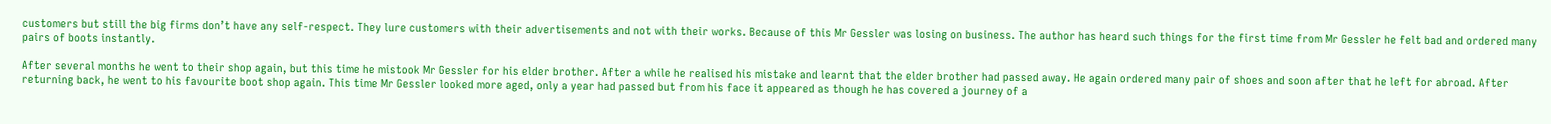customers but still the big firms don’t have any self-respect. They lure customers with their advertisements and not with their works. Because of this Mr Gessler was losing on business. The author has heard such things for the first time from Mr Gessler he felt bad and ordered many pairs of boots instantly.

After several months he went to their shop again, but this time he mistook Mr Gessler for his elder brother. After a while he realised his mistake and learnt that the elder brother had passed away. He again ordered many pair of shoes and soon after that he left for abroad. After returning back, he went to his favourite boot shop again. This time Mr Gessler looked more aged, only a year had passed but from his face it appeared as though he has covered a journey of a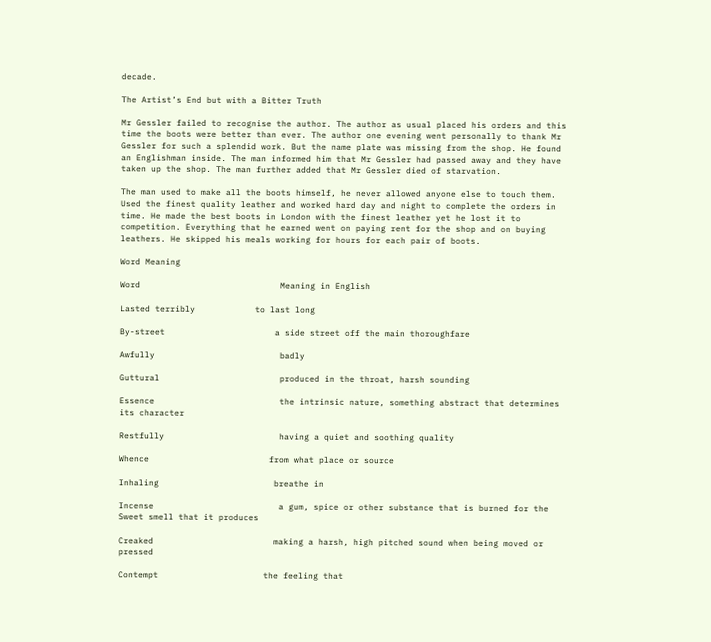decade.

The Artist’s End but with a Bitter Truth

Mr Gessler failed to recognise the author. The author as usual placed his orders and this time the boots were better than ever. The author one evening went personally to thank Mr Gessler for such a splendid work. But the name plate was missing from the shop. He found an Englishman inside. The man informed him that Mr Gessler had passed away and they have taken up the shop. The man further added that Mr Gessler died of starvation.

The man used to make all the boots himself, he never allowed anyone else to touch them. Used the finest quality leather and worked hard day and night to complete the orders in time. He made the best boots in London with the finest leather yet he lost it to competition. Everything that he earned went on paying rent for the shop and on buying leathers. He skipped his meals working for hours for each pair of boots.

Word Meaning

Word                            Meaning in English

Lasted terribly            to last long

By-street                      a side street off the main thoroughfare

Awfully                         badly

Guttural                        produced in the throat, harsh sounding

Essence                         the intrinsic nature, something abstract that determines its character

Restfully                       having a quiet and soothing quality

Whence                        from what place or source

Inhaling                       breathe in

Incense                         a gum, spice or other substance that is burned for the Sweet smell that it produces

Creaked                        making a harsh, high pitched sound when being moved or pressed

Contempt                     the feeling that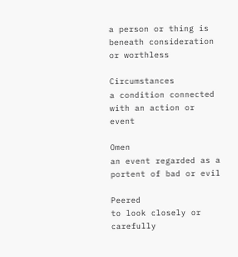a person or thing is beneath consideration or worthless

Circumstances             a condition connected with an action or event

Omen                             an event regarded as a portent of bad or evil

Peered                           to look closely or carefully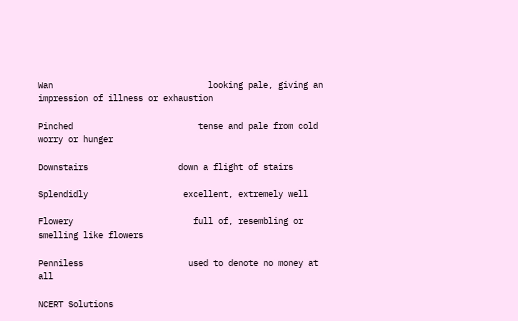Wan                               looking pale, giving an impression of illness or exhaustion

Pinched                         tense and pale from cold worry or hunger

Downstairs                  down a flight of stairs

Splendidly                   excellent, extremely well

Flowery                        full of, resembling or smelling like flowers

Penniless                     used to denote no money at all

NCERT Solutions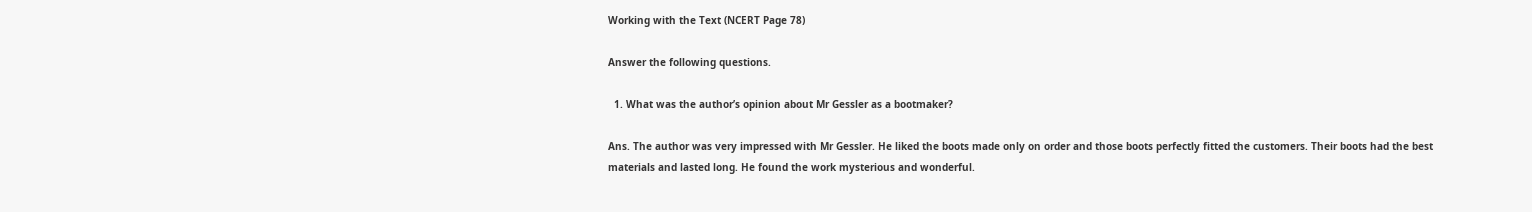Working with the Text (NCERT Page 78)

Answer the following questions.

  1. What was the author’s opinion about Mr Gessler as a bootmaker?

Ans. The author was very impressed with Mr Gessler. He liked the boots made only on order and those boots perfectly fitted the customers. Their boots had the best materials and lasted long. He found the work mysterious and wonderful.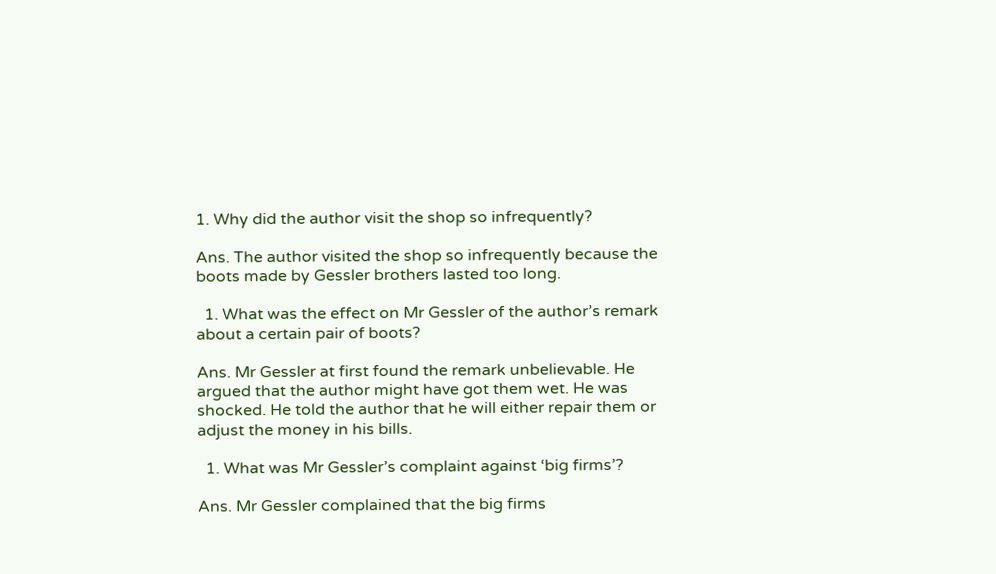1. Why did the author visit the shop so infrequently?

Ans. The author visited the shop so infrequently because the boots made by Gessler brothers lasted too long.

  1. What was the effect on Mr Gessler of the author’s remark about a certain pair of boots?

Ans. Mr Gessler at first found the remark unbelievable. He argued that the author might have got them wet. He was shocked. He told the author that he will either repair them or adjust the money in his bills.

  1. What was Mr Gessler’s complaint against ‘big firms’?

Ans. Mr Gessler complained that the big firms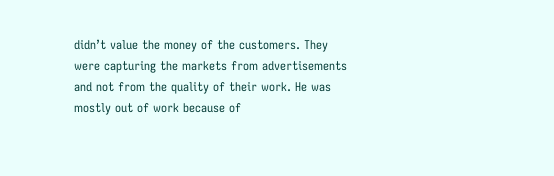didn’t value the money of the customers. They were capturing the markets from advertisements and not from the quality of their work. He was mostly out of work because of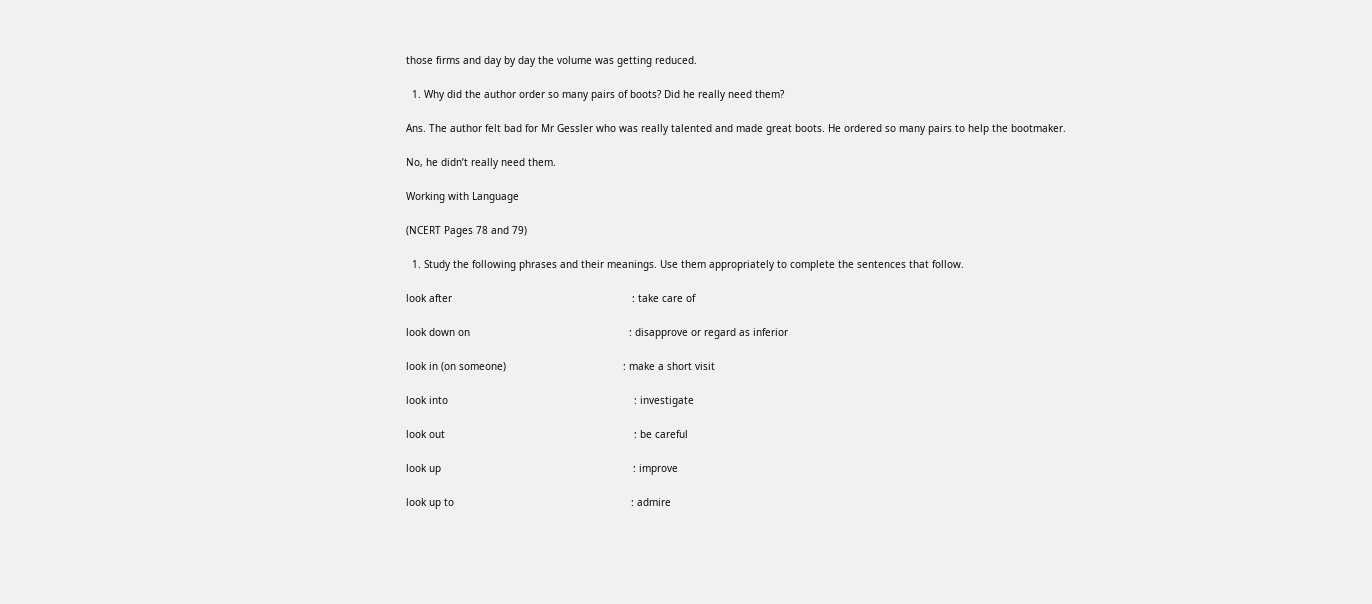those firms and day by day the volume was getting reduced.

  1. Why did the author order so many pairs of boots? Did he really need them?

Ans. The author felt bad for Mr Gessler who was really talented and made great boots. He ordered so many pairs to help the bootmaker.

No, he didn’t really need them.

Working with Language

(NCERT Pages 78 and 79)

  1. Study the following phrases and their meanings. Use them appropriately to complete the sentences that follow.

look after                                                            : take care of

look down on                                                     : disapprove or regard as inferior

look in (on someone)                                       : make a short visit

look into                                                              : investigate

look out                                                               : be careful

look up                                                                : improve

look up to                                                           : admire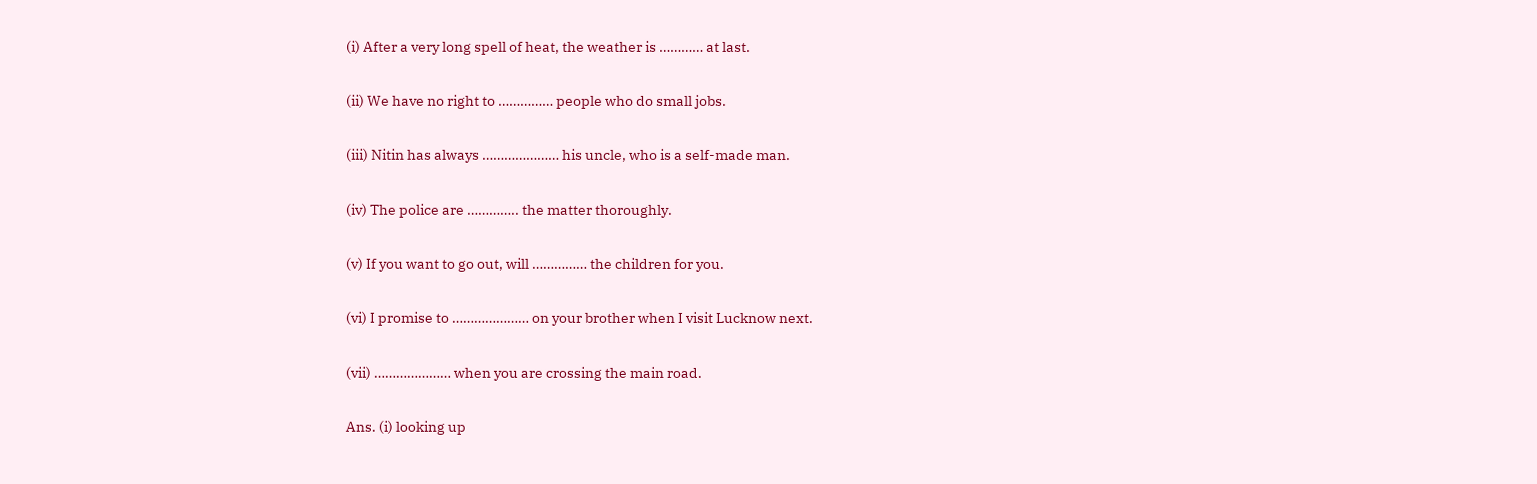(i) After a very long spell of heat, the weather is ………… at last.

(ii) We have no right to …………… people who do small jobs.

(iii) Nitin has always ………………… his uncle, who is a self-made man.

(iv) The police are ………….. the matter thoroughly.

(v) If you want to go out, will …………… the children for you.

(vi) I promise to ………………… on your brother when I visit Lucknow next.

(vii) ………………… when you are crossing the main road.

Ans. (i) looking up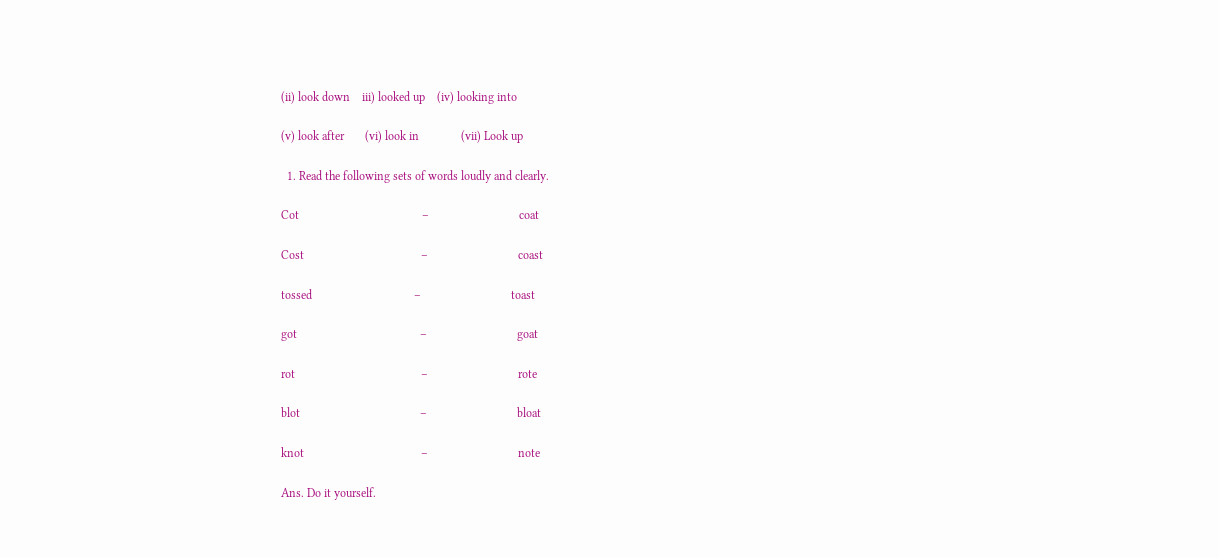(ii) look down    iii) looked up    (iv) looking into

(v) look after       (vi) look in              (vii) Look up

  1. Read the following sets of words loudly and clearly.

Cot                                         –                              coat

Cost                                       –                              coast

tossed                                  –                              toast

got                                         –                              goat

rot                                          –                              rote

blot                                        –                              bloat

knot                                       –                              note

Ans. Do it yourself.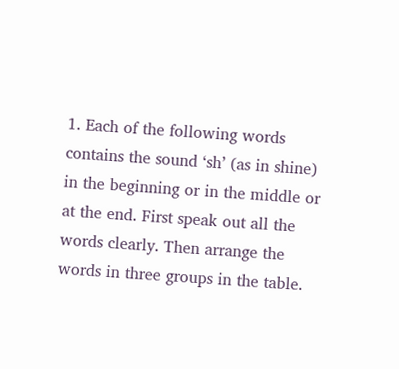1. Each of the following words contains the sound ‘sh’ (as in shine) in the beginning or in the middle or at the end. First speak out all the words clearly. Then arrange the words in three groups in the table.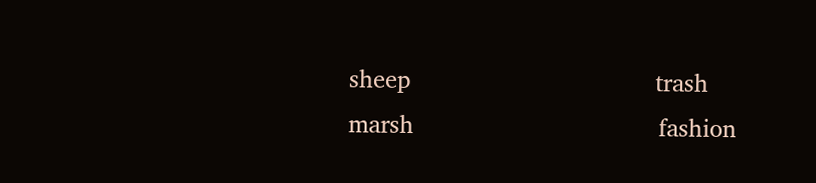sheep                                   trash                                      marsh                                   fashion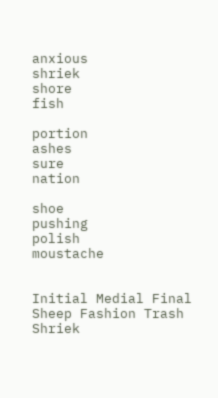anxious                                shriek                                    shore                                    fish

portion                                 ashes                                    sure                                       nation

shoe                                      pushing                                polish                                    moustache


Initial Medial Final
Sheep Fashion Trash
Shriek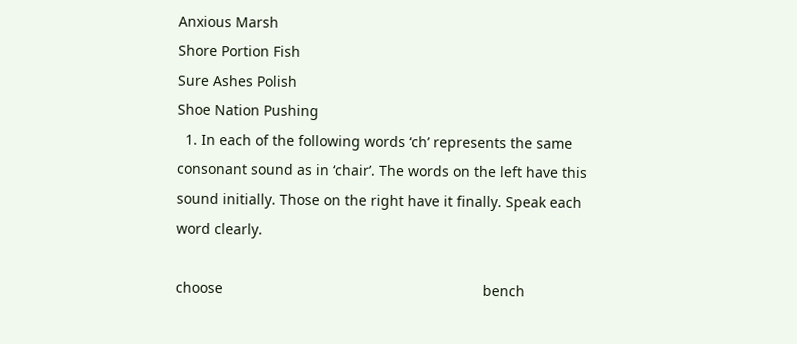Anxious Marsh
Shore Portion Fish
Sure Ashes Polish
Shoe Nation Pushing
  1. In each of the following words ‘ch’ represents the same consonant sound as in ‘chair’. The words on the left have this sound initially. Those on the right have it finally. Speak each word clearly.

choose                                                                 bench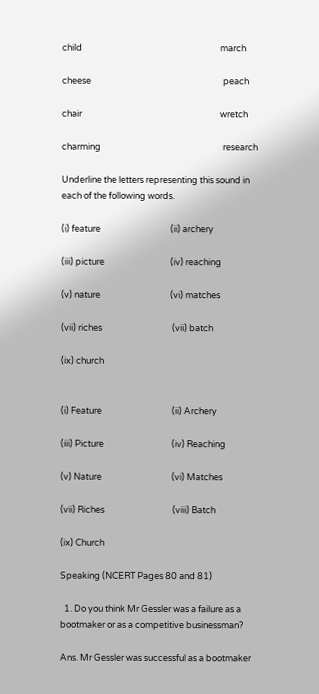child                                                                     march

cheese                                                                  peach

chair                                                                     wretch

charming                                                             research

Underline the letters representing this sound in each of the following words.

(i) feature                                   (ii) archery

(iii) picture                                 (iv) reaching

(v) nature                                   (vi) matches

(vii) riches                                   (vii) batch

(ix) church


(i) Feature                                   (ii) Archery

(iii) Picture                                  (iv) Reaching

(v) Nature                                   (vi) Matches

(vii) Riches                                  (viii) Batch

(ix) Church

Speaking (NCERT Pages 80 and 81)

  1. Do you think Mr Gessler was a failure as a bootmaker or as a competitive businessman?

Ans. Mr Gessler was successful as a bootmaker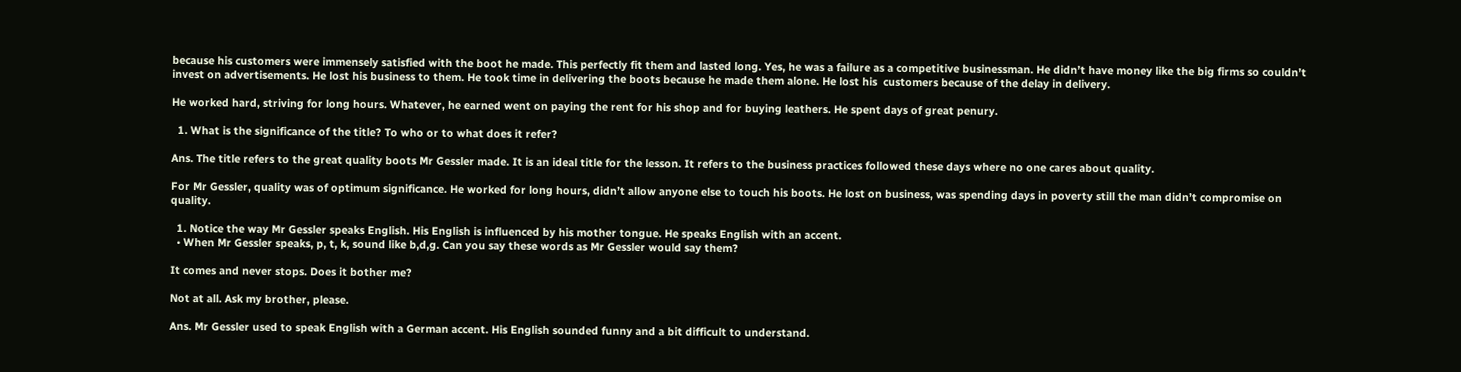because his customers were immensely satisfied with the boot he made. This perfectly fit them and lasted long. Yes, he was a failure as a competitive businessman. He didn’t have money like the big firms so couldn’t invest on advertisements. He lost his business to them. He took time in delivering the boots because he made them alone. He lost his  customers because of the delay in delivery.

He worked hard, striving for long hours. Whatever, he earned went on paying the rent for his shop and for buying leathers. He spent days of great penury.

  1. What is the significance of the title? To who or to what does it refer?

Ans. The title refers to the great quality boots Mr Gessler made. It is an ideal title for the lesson. It refers to the business practices followed these days where no one cares about quality.

For Mr Gessler, quality was of optimum significance. He worked for long hours, didn’t allow anyone else to touch his boots. He lost on business, was spending days in poverty still the man didn’t compromise on quality.

  1. Notice the way Mr Gessler speaks English. His English is influenced by his mother tongue. He speaks English with an accent.
  • When Mr Gessler speaks, p, t, k, sound like b,d,g. Can you say these words as Mr Gessler would say them?

It comes and never stops. Does it bother me?

Not at all. Ask my brother, please.

Ans. Mr Gessler used to speak English with a German accent. His English sounded funny and a bit difficult to understand.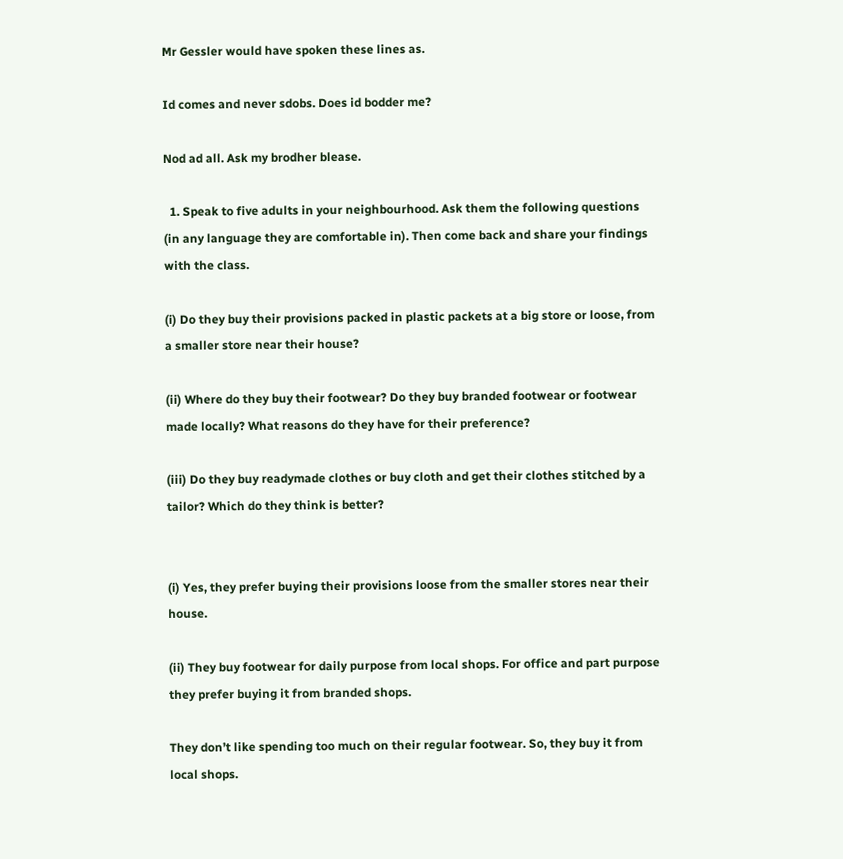Mr Gessler would have spoken these lines as.

Id comes and never sdobs. Does id bodder me?

Nod ad all. Ask my brodher blease.

  1. Speak to five adults in your neighbourhood. Ask them the following questions (in any language they are comfortable in). Then come back and share your findings with the class.

(i) Do they buy their provisions packed in plastic packets at a big store or loose, from a smaller store near their house?

(ii) Where do they buy their footwear? Do they buy branded footwear or footwear made locally? What reasons do they have for their preference?

(iii) Do they buy readymade clothes or buy cloth and get their clothes stitched by a tailor? Which do they think is better?


(i) Yes, they prefer buying their provisions loose from the smaller stores near their house.

(ii) They buy footwear for daily purpose from local shops. For office and part purpose they prefer buying it from branded shops.

They don’t like spending too much on their regular footwear. So, they buy it from local shops.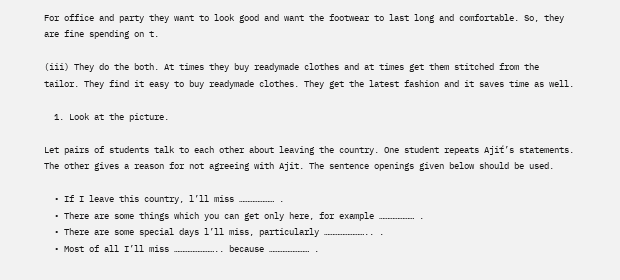For office and party they want to look good and want the footwear to last long and comfortable. So, they are fine spending on t.

(iii) They do the both. At times they buy readymade clothes and at times get them stitched from the tailor. They find it easy to buy readymade clothes. They get the latest fashion and it saves time as well.

  1. Look at the picture.

Let pairs of students talk to each other about leaving the country. One student repeats Ajiť’s statements. The other gives a reason for not agreeing with Ajit. The sentence openings given below should be used.

  • If I leave this country, l’ll miss ………………… .
  • There are some things which you can get only here, for example ………………… .
  • There are some special days l’ll miss, particularly …………………….. .
  • Most of all I’ll miss …………………….. because …………………… .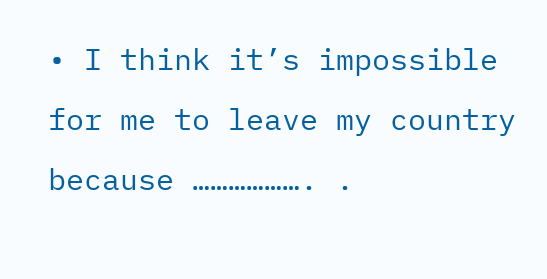• I think it’s impossible for me to leave my country because ………………. .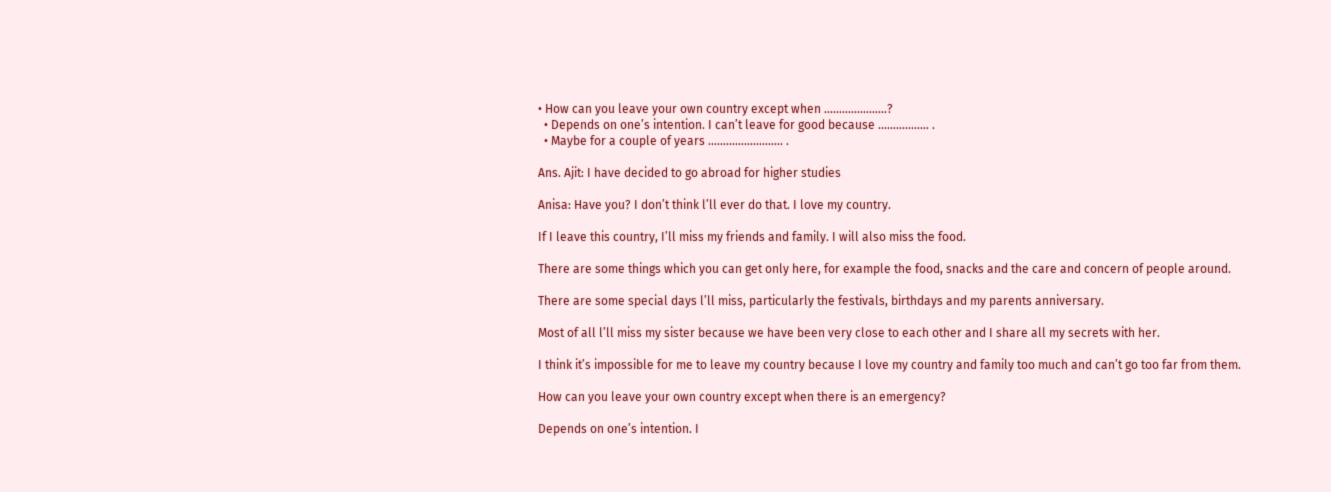• How can you leave your own country except when …………………?
  • Depends on one’s intention. I can’t leave for good because …………….. .
  • Maybe for a couple of years ……………………. .

Ans. Ajit: I have decided to go abroad for higher studies

Anisa: Have you? I don’t think l’ll ever do that. I love my country.

If I leave this country, I’ll miss my friends and family. I will also miss the food.

There are some things which you can get only here, for example the food, snacks and the care and concern of people around.

There are some special days l’ll miss, particularly the festivals, birthdays and my parents anniversary.

Most of all l’ll miss my sister because we have been very close to each other and I share all my secrets with her.

I think it’s impossible for me to leave my country because I love my country and family too much and can’t go too far from them.

How can you leave your own country except when there is an emergency?

Depends on one’s intention. I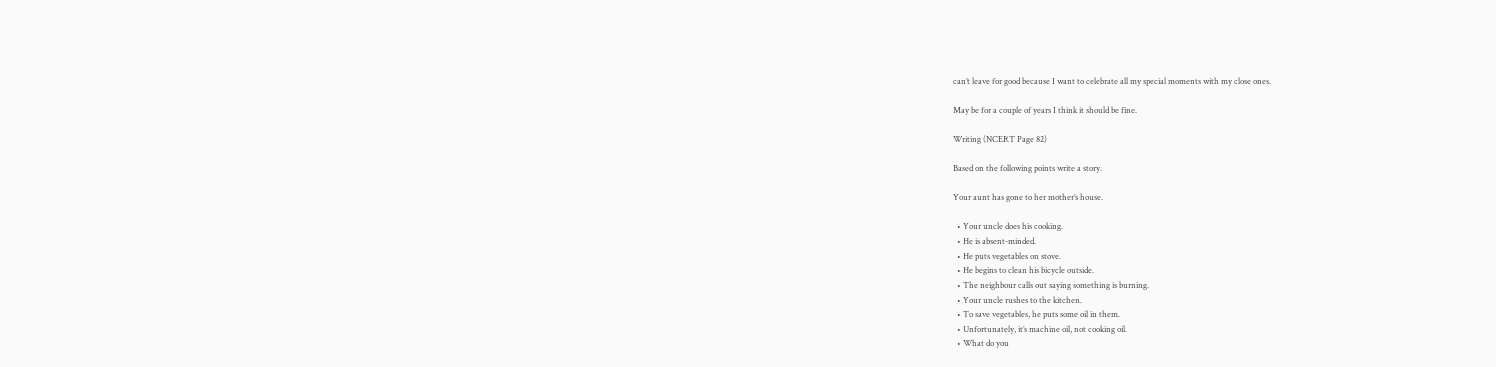can’t leave for good because I want to celebrate all my special moments with my close ones.

May be for a couple of years I think it should be fine.

Writing (NCERT Page 82)

Based on the following points write a story.

Your aunt has gone to her mother’s house.

  • Your uncle does his cooking.
  • He is absent-minded.
  • He puts vegetables on stove.
  • He begins to clean his bicycle outside.
  • The neighbour calls out saying something is burning.
  • Your uncle rushes to the kitchen.
  • To save vegetables, he puts some oil in them.
  • Unfortunately, it’s machine oil, not cooking oil.
  • What do you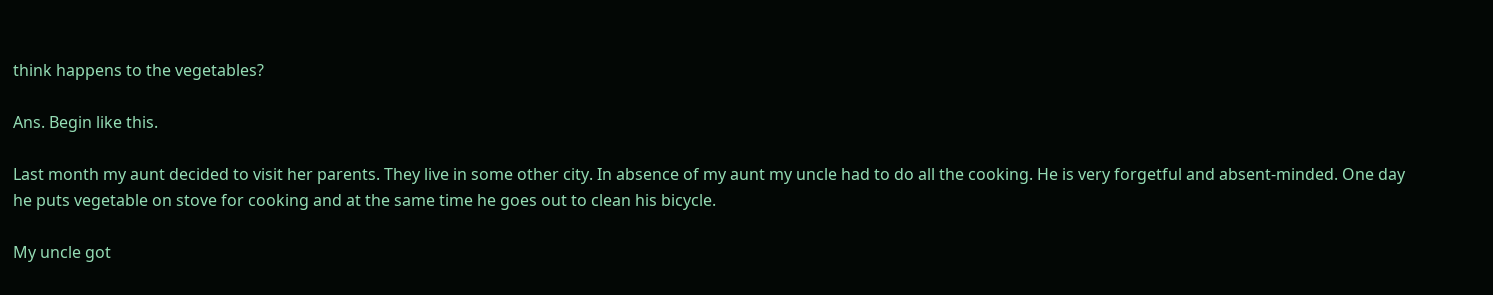think happens to the vegetables?

Ans. Begin like this.

Last month my aunt decided to visit her parents. They live in some other city. In absence of my aunt my uncle had to do all the cooking. He is very forgetful and absent-minded. One day he puts vegetable on stove for cooking and at the same time he goes out to clean his bicycle.

My uncle got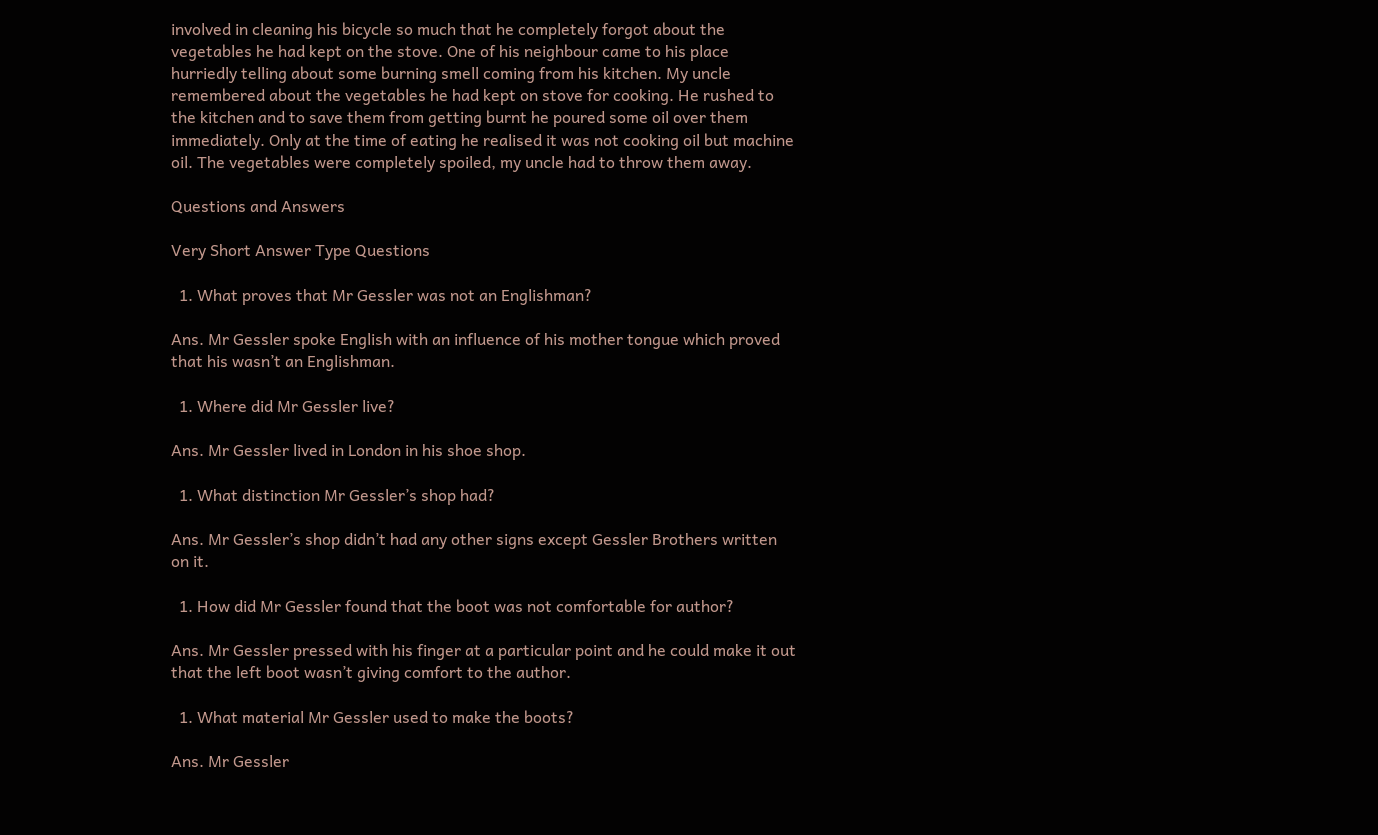involved in cleaning his bicycle so much that he completely forgot about the vegetables he had kept on the stove. One of his neighbour came to his place hurriedly telling about some burning smell coming from his kitchen. My uncle remembered about the vegetables he had kept on stove for cooking. He rushed to the kitchen and to save them from getting burnt he poured some oil over them immediately. Only at the time of eating he realised it was not cooking oil but machine oil. The vegetables were completely spoiled, my uncle had to throw them away.

Questions and Answers

Very Short Answer Type Questions

  1. What proves that Mr Gessler was not an Englishman?

Ans. Mr Gessler spoke English with an influence of his mother tongue which proved that his wasn’t an Englishman.

  1. Where did Mr Gessler live?

Ans. Mr Gessler lived in London in his shoe shop.

  1. What distinction Mr Gessler’s shop had?

Ans. Mr Gessler’s shop didn’t had any other signs except Gessler Brothers written on it.

  1. How did Mr Gessler found that the boot was not comfortable for author?

Ans. Mr Gessler pressed with his finger at a particular point and he could make it out that the left boot wasn’t giving comfort to the author.

  1. What material Mr Gessler used to make the boots?

Ans. Mr Gessler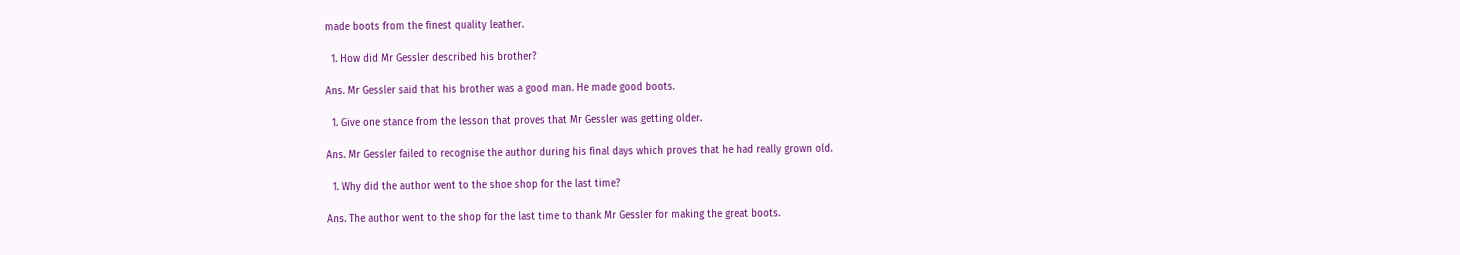made boots from the finest quality leather.

  1. How did Mr Gessler described his brother?

Ans. Mr Gessler said that his brother was a good man. He made good boots.

  1. Give one stance from the lesson that proves that Mr Gessler was getting older.

Ans. Mr Gessler failed to recognise the author during his final days which proves that he had really grown old.

  1. Why did the author went to the shoe shop for the last time?

Ans. The author went to the shop for the last time to thank Mr Gessler for making the great boots.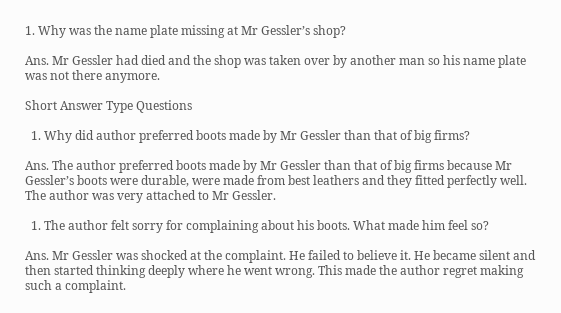1. Why was the name plate missing at Mr Gessler’s shop?

Ans. Mr Gessler had died and the shop was taken over by another man so his name plate was not there anymore.

Short Answer Type Questions

  1. Why did author preferred boots made by Mr Gessler than that of big firms?

Ans. The author preferred boots made by Mr Gessler than that of big firms because Mr Gessler’s boots were durable, were made from best leathers and they fitted perfectly well. The author was very attached to Mr Gessler.

  1. The author felt sorry for complaining about his boots. What made him feel so?

Ans. Mr Gessler was shocked at the complaint. He failed to believe it. He became silent and then started thinking deeply where he went wrong. This made the author regret making such a complaint.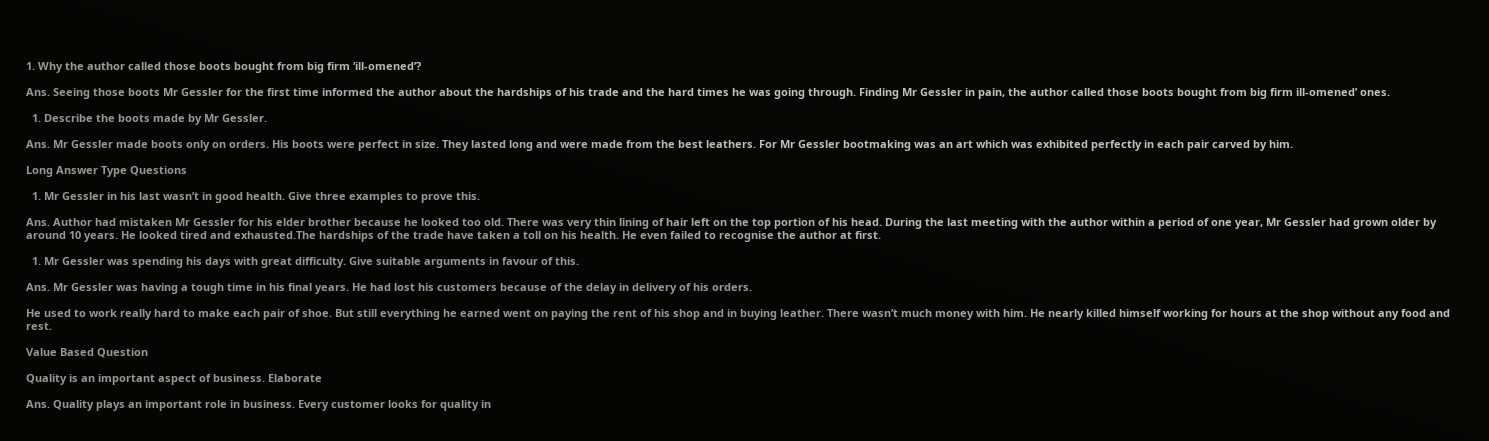1. Why the author called those boots bought from big firm ‘ill-omened’?

Ans. Seeing those boots Mr Gessler for the first time informed the author about the hardships of his trade and the hard times he was going through. Finding Mr Gessler in pain, the author called those boots bought from big firm ill-omened’ ones.

  1. Describe the boots made by Mr Gessler.

Ans. Mr Gessler made boots only on orders. His boots were perfect in size. They lasted long and were made from the best leathers. For Mr Gessler bootmaking was an art which was exhibited perfectly in each pair carved by him.

Long Answer Type Questions

  1. Mr Gessler in his last wasn’t in good health. Give three examples to prove this.

Ans. Author had mistaken Mr Gessler for his elder brother because he looked too old. There was very thin lining of hair left on the top portion of his head. During the last meeting with the author within a period of one year, Mr Gessler had grown older by around 10 years. He looked tired and exhausted.The hardships of the trade have taken a toll on his health. He even failed to recognise the author at first.

  1. Mr Gessler was spending his days with great difficulty. Give suitable arguments in favour of this.

Ans. Mr Gessler was having a tough time in his final years. He had lost his customers because of the delay in delivery of his orders.

He used to work really hard to make each pair of shoe. But still everything he earned went on paying the rent of his shop and in buying leather. There wasn’t much money with him. He nearly killed himself working for hours at the shop without any food and rest.

Value Based Question

Quality is an important aspect of business. Elaborate

Ans. Quality plays an important role in business. Every customer looks for quality in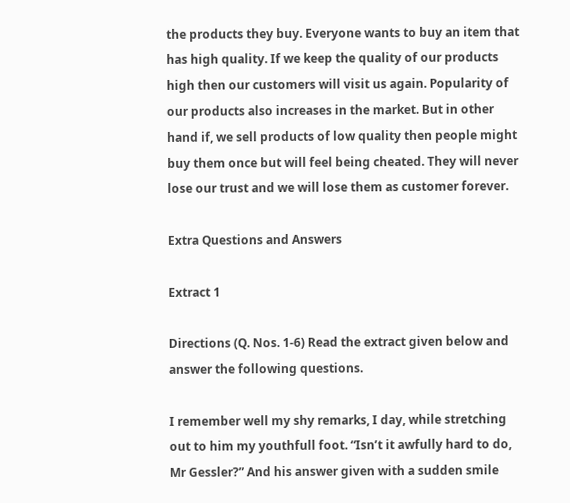the products they buy. Everyone wants to buy an item that has high quality. If we keep the quality of our products high then our customers will visit us again. Popularity of our products also increases in the market. But in other hand if, we sell products of low quality then people might buy them once but will feel being cheated. They will never lose our trust and we will lose them as customer forever.

Extra Questions and Answers

Extract 1

Directions (Q. Nos. 1-6) Read the extract given below and answer the following questions.

I remember well my shy remarks, I day, while stretching out to him my youthfull foot. “Isn’t it awfully hard to do, Mr Gessler?” And his answer given with a sudden smile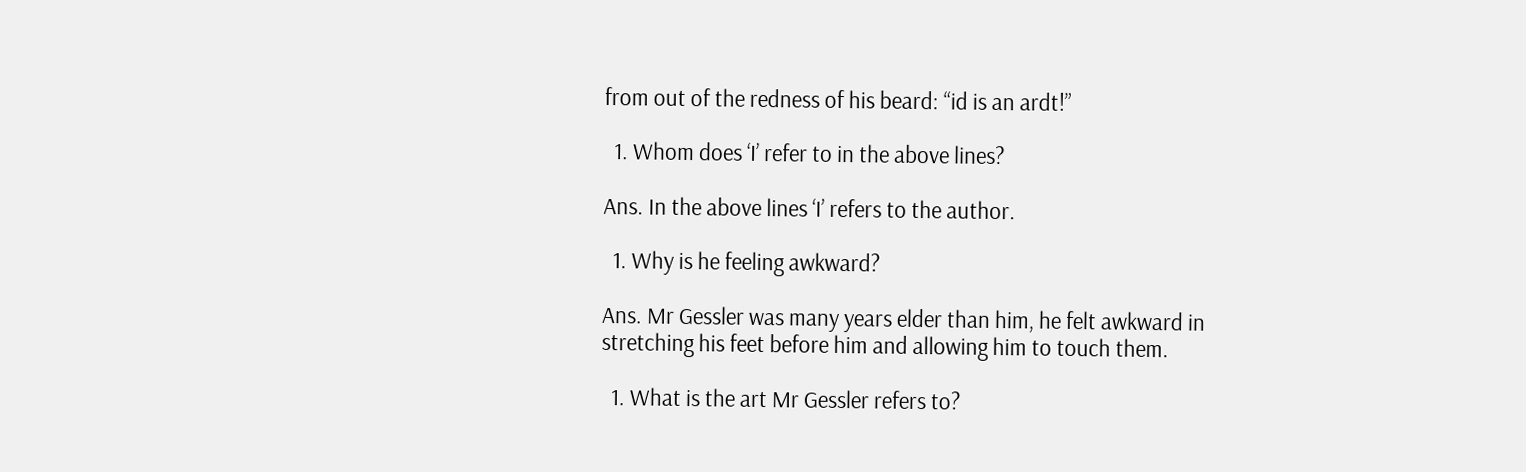from out of the redness of his beard: “id is an ardt!”

  1. Whom does ‘I’ refer to in the above lines?

Ans. In the above lines ‘I’ refers to the author.

  1. Why is he feeling awkward?

Ans. Mr Gessler was many years elder than him, he felt awkward in stretching his feet before him and allowing him to touch them.

  1. What is the art Mr Gessler refers to?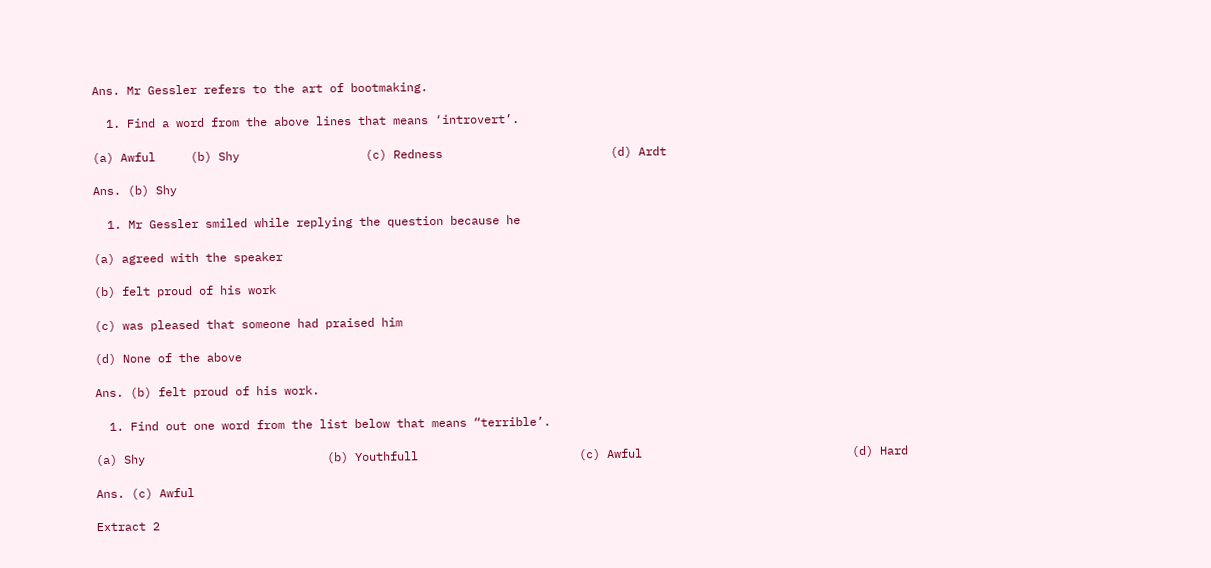Ans. Mr Gessler refers to the art of bootmaking.

  1. Find a word from the above lines that means ‘introvert’.

(a) Awful     (b) Shy                  (c) Redness                        (d) Ardt

Ans. (b) Shy

  1. Mr Gessler smiled while replying the question because he

(a) agreed with the speaker

(b) felt proud of his work

(c) was pleased that someone had praised him

(d) None of the above

Ans. (b) felt proud of his work.

  1. Find out one word from the list below that means “terrible’.

(a) Shy                          (b) Youthfull                       (c) Awful                              (d) Hard

Ans. (c) Awful

Extract 2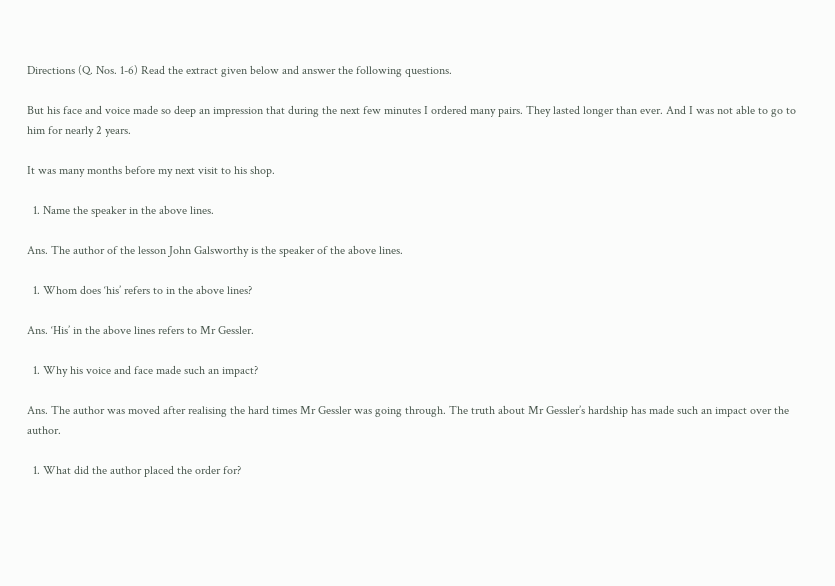Directions (Q. Nos. 1-6) Read the extract given below and answer the following questions.

But his face and voice made so deep an impression that during the next few minutes I ordered many pairs. They lasted longer than ever. And I was not able to go to him for nearly 2 years.

It was many months before my next visit to his shop.

  1. Name the speaker in the above lines.

Ans. The author of the lesson John Galsworthy is the speaker of the above lines.

  1. Whom does ‘his’ refers to in the above lines?

Ans. ‘His’ in the above lines refers to Mr Gessler.

  1. Why his voice and face made such an impact?

Ans. The author was moved after realising the hard times Mr Gessler was going through. The truth about Mr Gessler’s hardship has made such an impact over the author.

  1. What did the author placed the order for?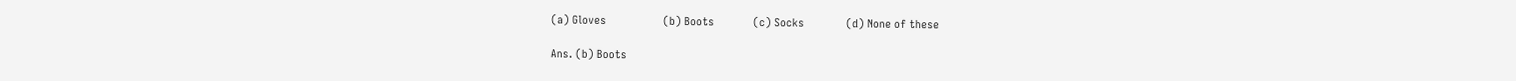(a) Gloves                   (b) Boots             (c) Socks              (d) None of these

Ans. (b) Boots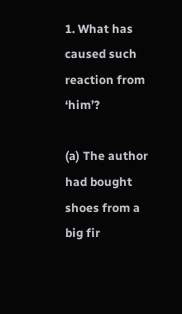1. What has caused such reaction from ‘him’?

(a) The author had bought shoes from a big fir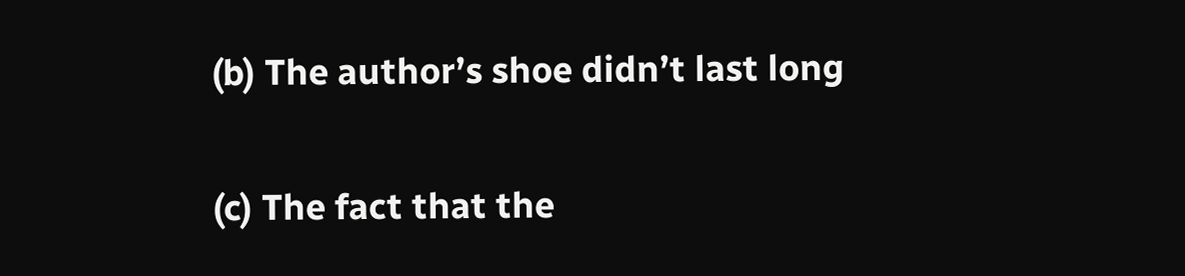(b) The author’s shoe didn’t last long

(c) The fact that the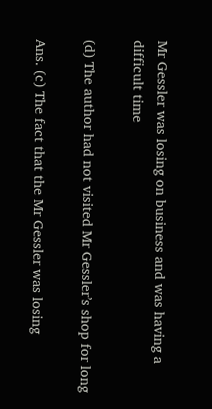Mr Gessler was losing on business and was having a difficult time

(d) The author had not visited Mr Gessler’s shop for long

Ans. (c) The fact that the Mr Gessler was losing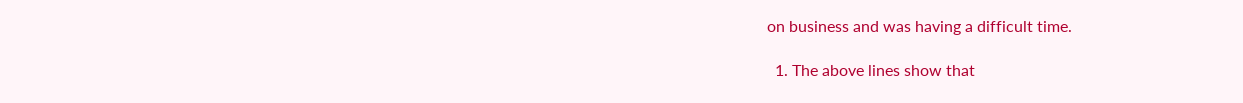on business and was having a difficult time.

  1. The above lines show that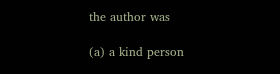the author was

(a) a kind person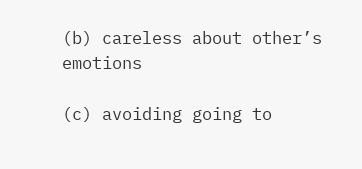(b) careless about other’s emotions

(c) avoiding going to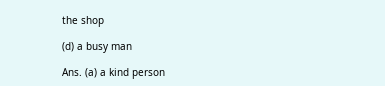the shop

(d) a busy man

Ans. (a) a kind person